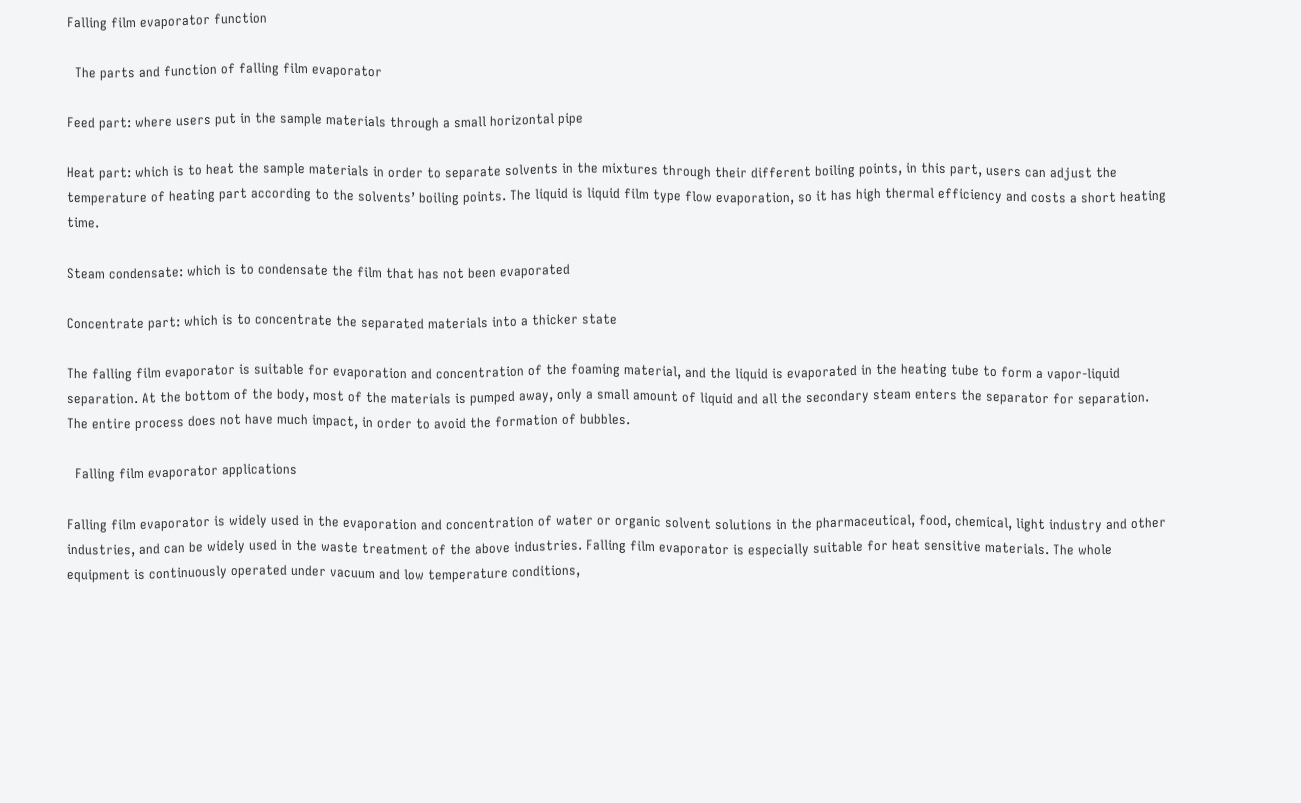Falling film evaporator function

  The parts and function of falling film evaporator

Feed part: where users put in the sample materials through a small horizontal pipe

Heat part: which is to heat the sample materials in order to separate solvents in the mixtures through their different boiling points, in this part, users can adjust the temperature of heating part according to the solvents’ boiling points. The liquid is liquid film type flow evaporation, so it has high thermal efficiency and costs a short heating time.

Steam condensate: which is to condensate the film that has not been evaporated

Concentrate part: which is to concentrate the separated materials into a thicker state

The falling film evaporator is suitable for evaporation and concentration of the foaming material, and the liquid is evaporated in the heating tube to form a vapor-liquid separation. At the bottom of the body, most of the materials is pumped away, only a small amount of liquid and all the secondary steam enters the separator for separation. The entire process does not have much impact, in order to avoid the formation of bubbles.

  Falling film evaporator applications

Falling film evaporator is widely used in the evaporation and concentration of water or organic solvent solutions in the pharmaceutical, food, chemical, light industry and other industries, and can be widely used in the waste treatment of the above industries. Falling film evaporator is especially suitable for heat sensitive materials. The whole equipment is continuously operated under vacuum and low temperature conditions,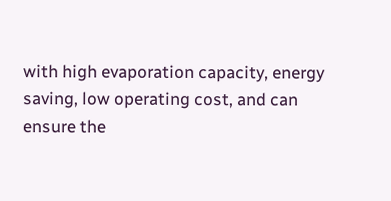with high evaporation capacity, energy saving, low operating cost, and can ensure the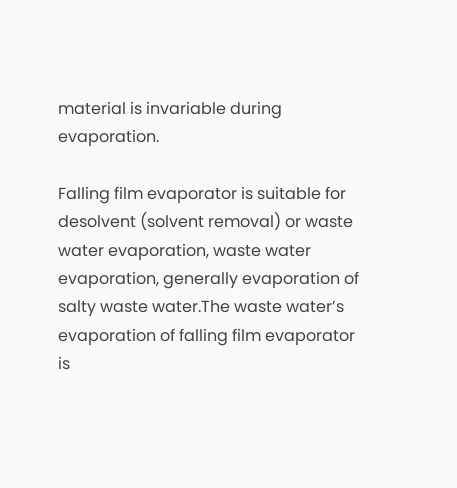material is invariable during evaporation.

Falling film evaporator is suitable for desolvent (solvent removal) or waste water evaporation, waste water evaporation, generally evaporation of salty waste water.The waste water’s evaporation of falling film evaporator is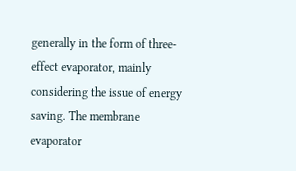generally in the form of three-effect evaporator, mainly considering the issue of energy saving. The membrane evaporator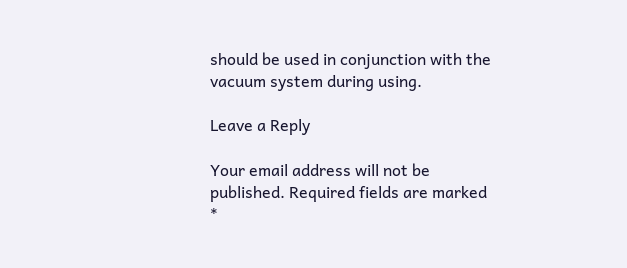should be used in conjunction with the vacuum system during using.

Leave a Reply

Your email address will not be published. Required fields are marked *